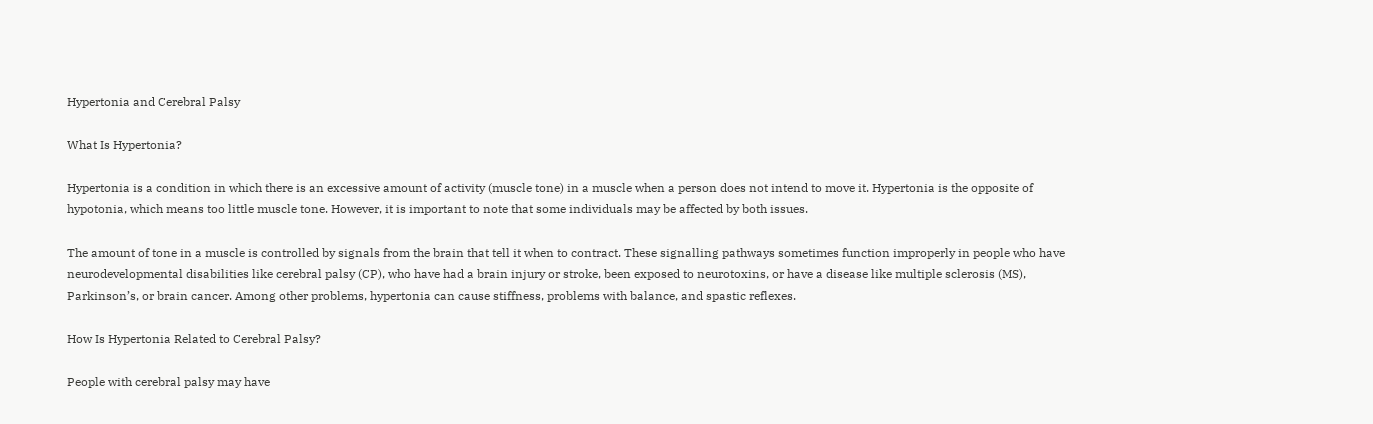Hypertonia and Cerebral Palsy

What Is Hypertonia?

Hypertonia is a condition in which there is an excessive amount of activity (muscle tone) in a muscle when a person does not intend to move it. Hypertonia is the opposite of hypotonia, which means too little muscle tone. However, it is important to note that some individuals may be affected by both issues.

The amount of tone in a muscle is controlled by signals from the brain that tell it when to contract. These signalling pathways sometimes function improperly in people who have neurodevelopmental disabilities like cerebral palsy (CP), who have had a brain injury or stroke, been exposed to neurotoxins, or have a disease like multiple sclerosis (MS), Parkinson’s, or brain cancer. Among other problems, hypertonia can cause stiffness, problems with balance, and spastic reflexes.

How Is Hypertonia Related to Cerebral Palsy?

People with cerebral palsy may have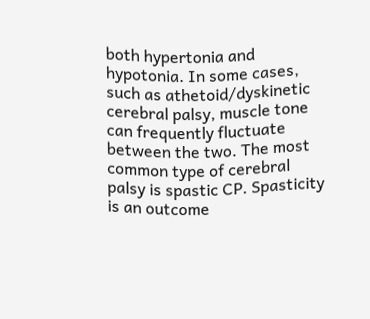both hypertonia and hypotonia. In some cases, such as athetoid/dyskinetic cerebral palsy, muscle tone can frequently fluctuate between the two. The most common type of cerebral palsy is spastic CP. Spasticity is an outcome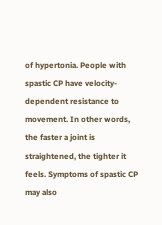of hypertonia. People with spastic CP have velocity-dependent resistance to movement. In other words, the faster a joint is straightened, the tighter it feels. Symptoms of spastic CP may also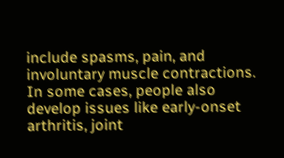include spasms, pain, and involuntary muscle contractions. In some cases, people also develop issues like early-onset arthritis, joint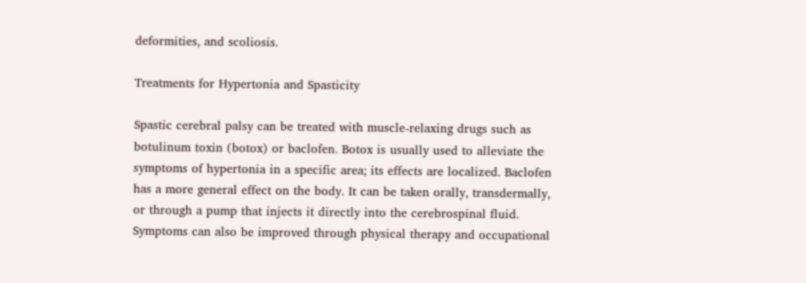deformities, and scoliosis.

Treatments for Hypertonia and Spasticity

Spastic cerebral palsy can be treated with muscle-relaxing drugs such as botulinum toxin (botox) or baclofen. Botox is usually used to alleviate the symptoms of hypertonia in a specific area; its effects are localized. Baclofen has a more general effect on the body. It can be taken orally, transdermally, or through a pump that injects it directly into the cerebrospinal fluid. Symptoms can also be improved through physical therapy and occupational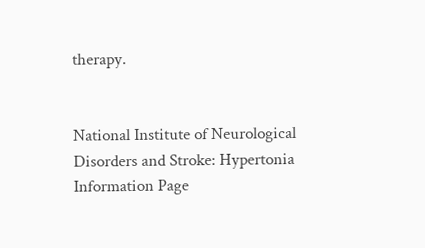therapy.


National Institute of Neurological Disorders and Stroke: Hypertonia Information Page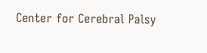Center for Cerebral Palsy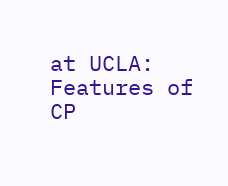at UCLA: Features of CP